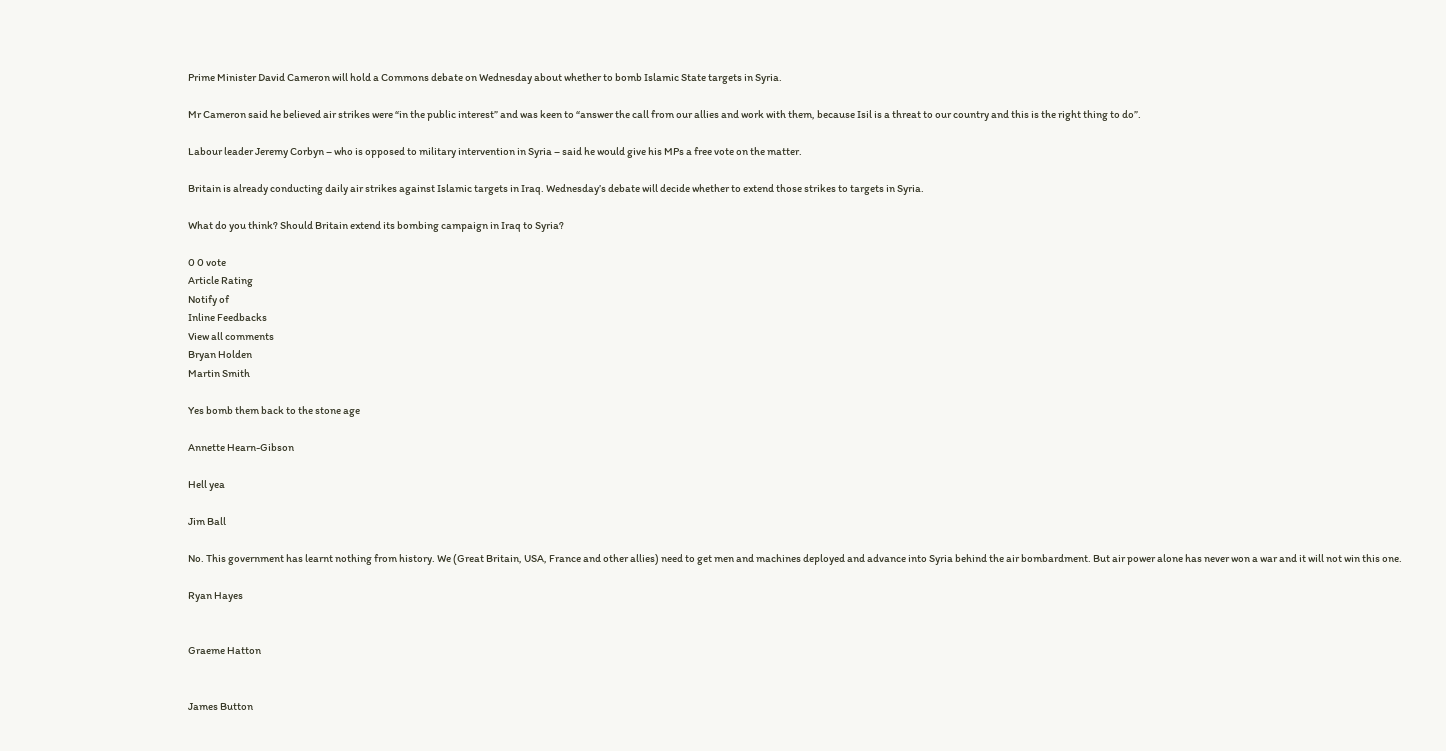Prime Minister David Cameron will hold a Commons debate on Wednesday about whether to bomb Islamic State targets in Syria.

Mr Cameron said he believed air strikes were “in the public interest” and was keen to “answer the call from our allies and work with them, because Isil is a threat to our country and this is the right thing to do”.

Labour leader Jeremy Corbyn – who is opposed to military intervention in Syria – said he would give his MPs a free vote on the matter.

Britain is already conducting daily air strikes against Islamic targets in Iraq. Wednesday’s debate will decide whether to extend those strikes to targets in Syria.

What do you think? Should Britain extend its bombing campaign in Iraq to Syria?

0 0 vote
Article Rating
Notify of
Inline Feedbacks
View all comments
Bryan Holden
Martin Smith

Yes bomb them back to the stone age

Annette Hearn-Gibson

Hell yea

Jim Ball

No. This government has learnt nothing from history. We (Great Britain, USA, France and other allies) need to get men and machines deployed and advance into Syria behind the air bombardment. But air power alone has never won a war and it will not win this one.

Ryan Hayes


Graeme Hatton


James Button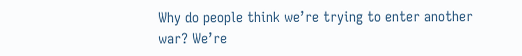Why do people think we’re trying to enter another war? We’re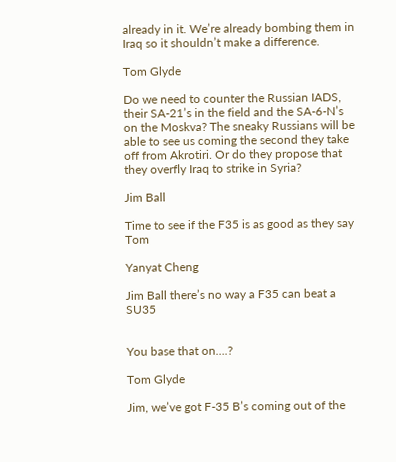already in it. We’re already bombing them in Iraq so it shouldn’t make a difference.

Tom Glyde

Do we need to counter the Russian IADS, their SA-21’s in the field and the SA-6-N’s on the Moskva? The sneaky Russians will be able to see us coming the second they take off from Akrotiri. Or do they propose that they overfly Iraq to strike in Syria?

Jim Ball

Time to see if the F35 is as good as they say Tom

Yanyat Cheng

Jim Ball there’s no way a F35 can beat a SU35


You base that on….?

Tom Glyde

Jim, we’ve got F-35 B’s coming out of the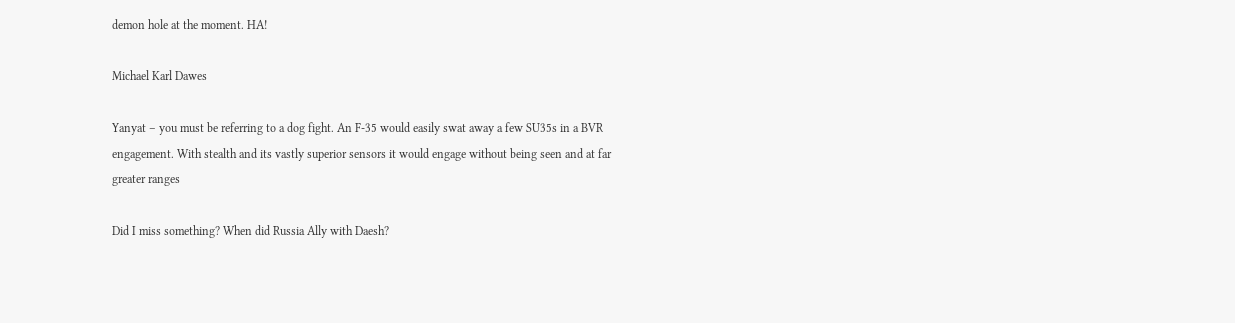demon hole at the moment. HA!

Michael Karl Dawes

Yanyat – you must be referring to a dog fight. An F-35 would easily swat away a few SU35s in a BVR engagement. With stealth and its vastly superior sensors it would engage without being seen and at far greater ranges

Did I miss something? When did Russia Ally with Daesh?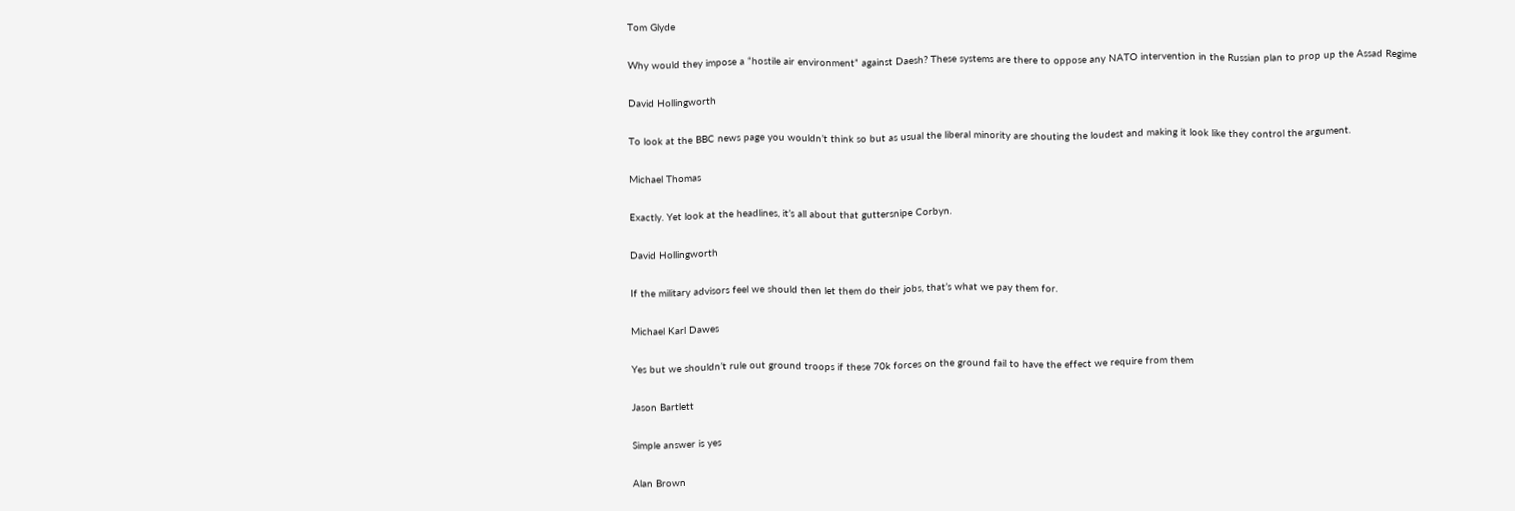Tom Glyde

Why would they impose a “hostile air environment” against Daesh? These systems are there to oppose any NATO intervention in the Russian plan to prop up the Assad Regime

David Hollingworth

To look at the BBC news page you wouldn’t think so but as usual the liberal minority are shouting the loudest and making it look like they control the argument.

Michael Thomas

Exactly. Yet look at the headlines, it’s all about that guttersnipe Corbyn.

David Hollingworth

If the military advisors feel we should then let them do their jobs, that’s what we pay them for.

Michael Karl Dawes

Yes but we shouldn’t rule out ground troops if these 70k forces on the ground fail to have the effect we require from them

Jason Bartlett

Simple answer is yes

Alan Brown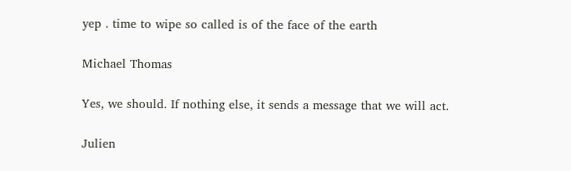yep . time to wipe so called is of the face of the earth

Michael Thomas

Yes, we should. If nothing else, it sends a message that we will act.

Julien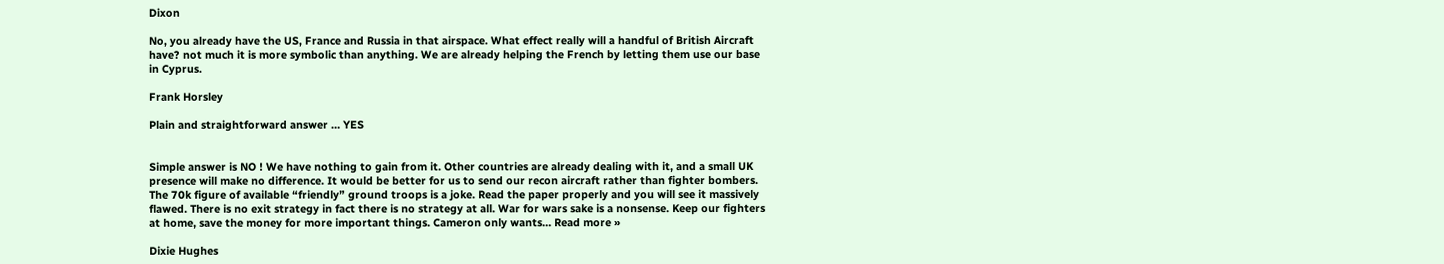Dixon

No, you already have the US, France and Russia in that airspace. What effect really will a handful of British Aircraft have? not much it is more symbolic than anything. We are already helping the French by letting them use our base in Cyprus.

Frank Horsley

Plain and straightforward answer … YES


Simple answer is NO ! We have nothing to gain from it. Other countries are already dealing with it, and a small UK presence will make no difference. It would be better for us to send our recon aircraft rather than fighter bombers. The 70k figure of available “friendly” ground troops is a joke. Read the paper properly and you will see it massively flawed. There is no exit strategy in fact there is no strategy at all. War for wars sake is a nonsense. Keep our fighters at home, save the money for more important things. Cameron only wants… Read more »

Dixie Hughes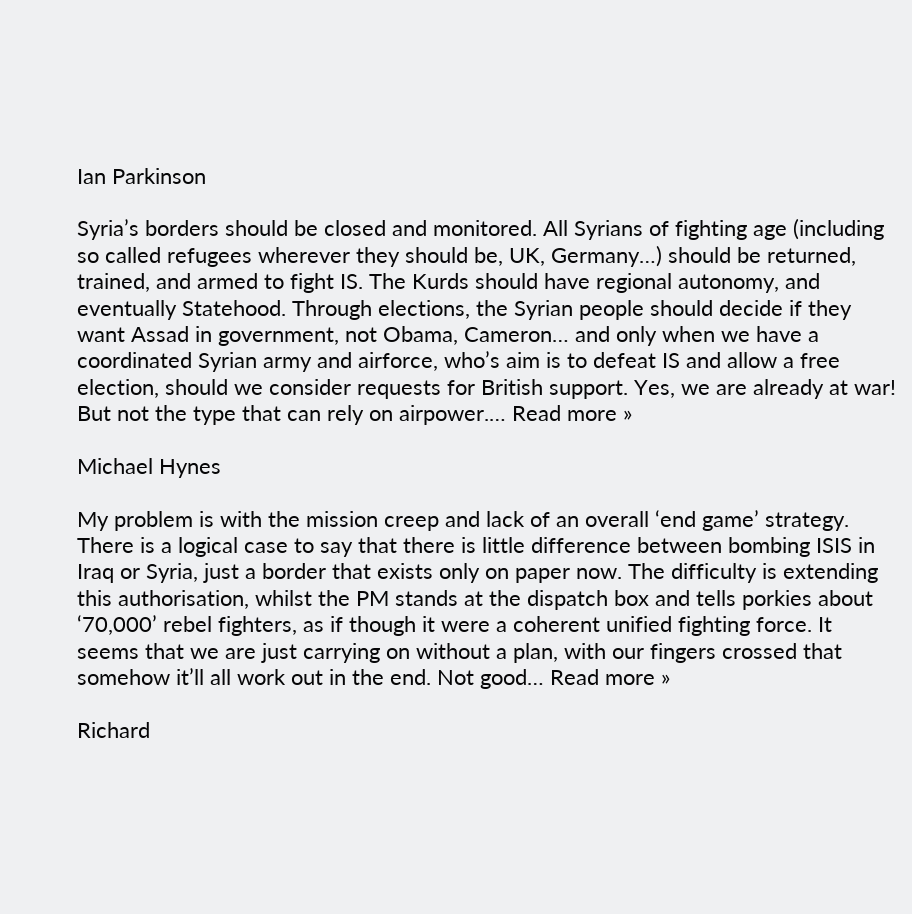Ian Parkinson

Syria’s borders should be closed and monitored. All Syrians of fighting age (including so called refugees wherever they should be, UK, Germany…) should be returned, trained, and armed to fight IS. The Kurds should have regional autonomy, and eventually Statehood. Through elections, the Syrian people should decide if they want Assad in government, not Obama, Cameron… and only when we have a coordinated Syrian army and airforce, who’s aim is to defeat IS and allow a free election, should we consider requests for British support. Yes, we are already at war! But not the type that can rely on airpower.… Read more »

Michael Hynes

My problem is with the mission creep and lack of an overall ‘end game’ strategy. There is a logical case to say that there is little difference between bombing ISIS in Iraq or Syria, just a border that exists only on paper now. The difficulty is extending this authorisation, whilst the PM stands at the dispatch box and tells porkies about ‘70,000’ rebel fighters, as if though it were a coherent unified fighting force. It seems that we are just carrying on without a plan, with our fingers crossed that somehow it’ll all work out in the end. Not good… Read more »

Richard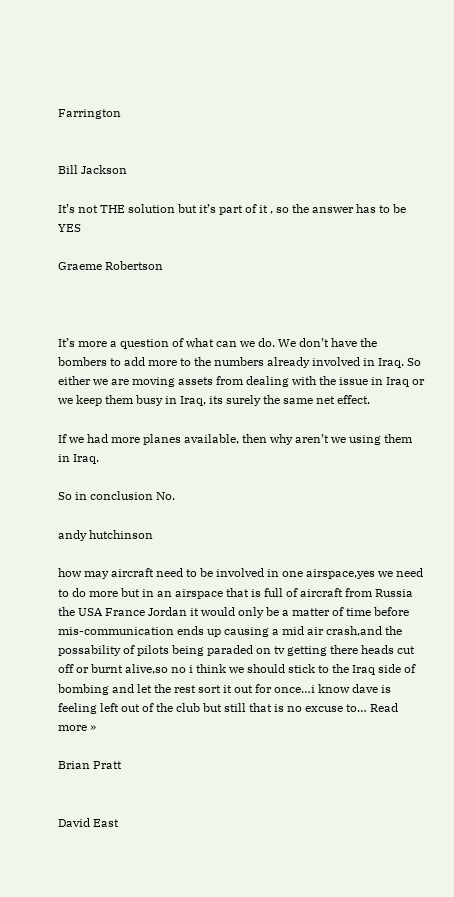Farrington


Bill Jackson

It’s not THE solution but it’s part of it , so the answer has to be YES

Graeme Robertson



It’s more a question of what can we do. We don’t have the bombers to add more to the numbers already involved in Iraq. So either we are moving assets from dealing with the issue in Iraq or we keep them busy in Iraq, its surely the same net effect.

If we had more planes available, then why aren’t we using them in Iraq.

So in conclusion No.

andy hutchinson

how may aircraft need to be involved in one airspace,yes we need to do more but in an airspace that is full of aircraft from Russia the USA France Jordan it would only be a matter of time before mis-communication ends up causing a mid air crash,and the possability of pilots being paraded on tv getting there heads cut off or burnt alive,so no i think we should stick to the Iraq side of bombing and let the rest sort it out for once…i know dave is feeling left out of the club but still that is no excuse to… Read more »

Brian Pratt


David East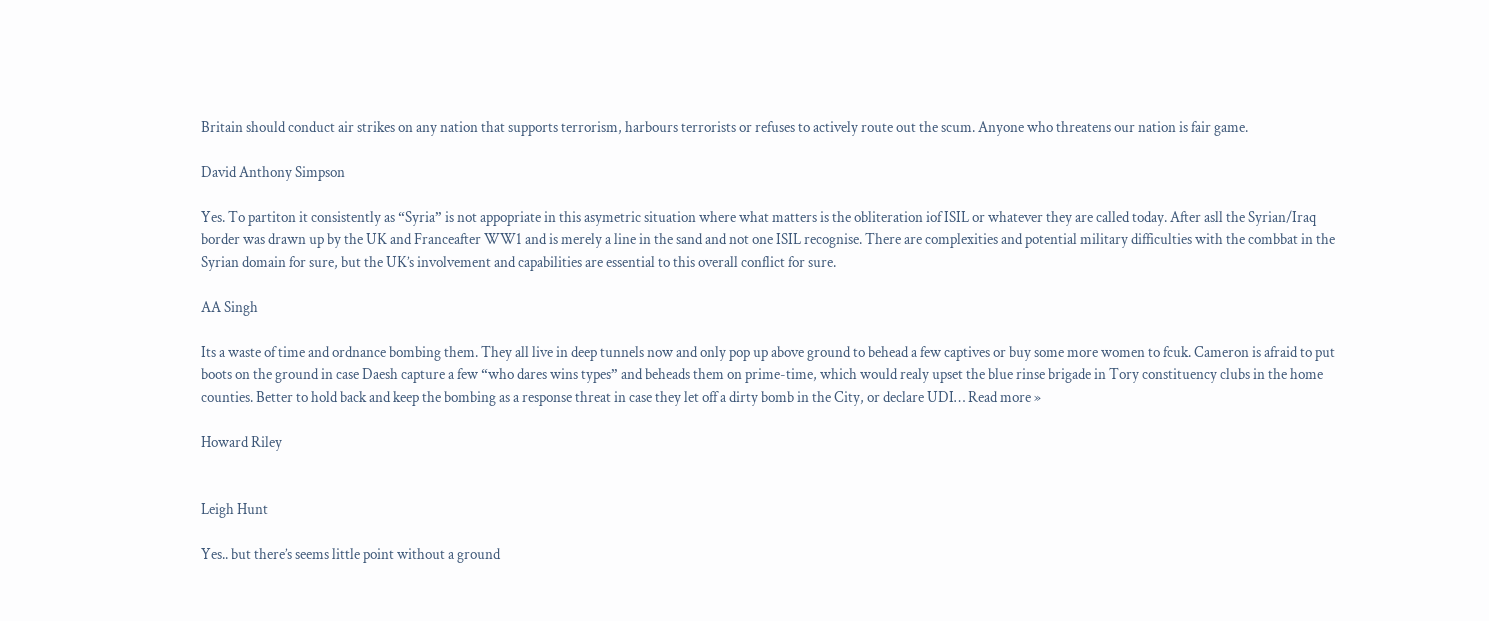Britain should conduct air strikes on any nation that supports terrorism, harbours terrorists or refuses to actively route out the scum. Anyone who threatens our nation is fair game.

David Anthony Simpson

Yes. To partiton it consistently as “Syria” is not appopriate in this asymetric situation where what matters is the obliteration iof ISIL or whatever they are called today. After asll the Syrian/Iraq border was drawn up by the UK and Franceafter WW1 and is merely a line in the sand and not one ISIL recognise. There are complexities and potential military difficulties with the combbat in the Syrian domain for sure, but the UK’s involvement and capabilities are essential to this overall conflict for sure.

AA Singh

Its a waste of time and ordnance bombing them. They all live in deep tunnels now and only pop up above ground to behead a few captives or buy some more women to fcuk. Cameron is afraid to put boots on the ground in case Daesh capture a few “who dares wins types” and beheads them on prime-time, which would realy upset the blue rinse brigade in Tory constituency clubs in the home counties. Better to hold back and keep the bombing as a response threat in case they let off a dirty bomb in the City, or declare UDI… Read more »

Howard Riley


Leigh Hunt

Yes.. but there’s seems little point without a ground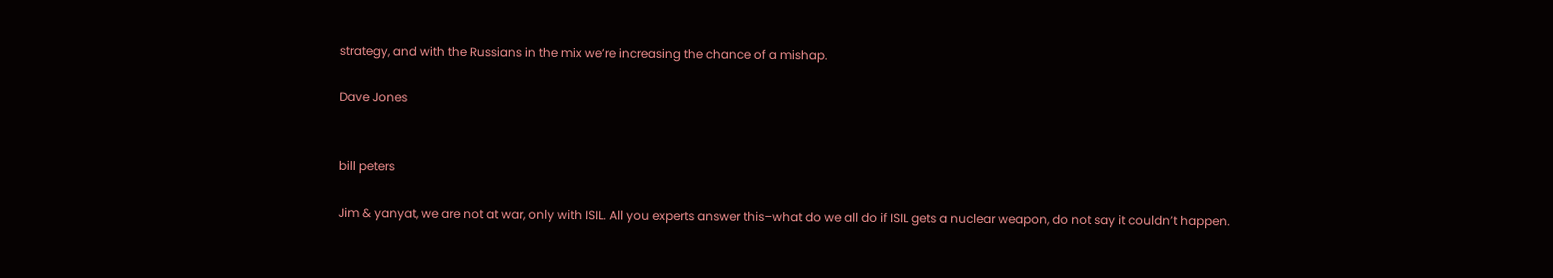strategy, and with the Russians in the mix we’re increasing the chance of a mishap.

Dave Jones


bill peters

Jim & yanyat, we are not at war, only with ISIL. All you experts answer this–what do we all do if ISIL gets a nuclear weapon, do not say it couldn’t happen.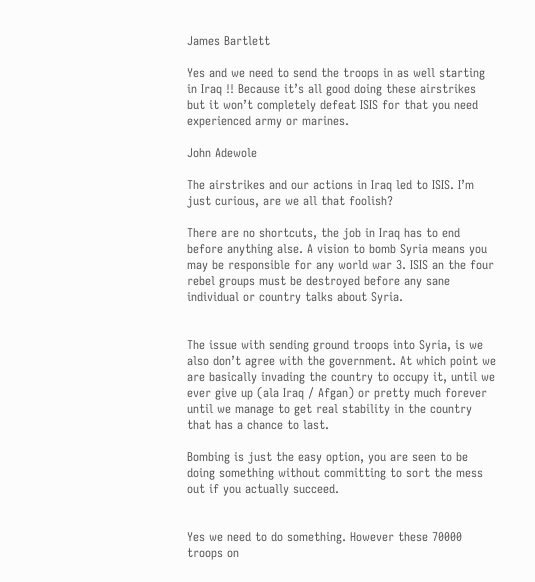James Bartlett

Yes and we need to send the troops in as well starting in Iraq !! Because it’s all good doing these airstrikes but it won’t completely defeat ISIS for that you need experienced army or marines.

John Adewole

The airstrikes and our actions in Iraq led to ISIS. I’m just curious, are we all that foolish?

There are no shortcuts, the job in Iraq has to end before anything alse. A vision to bomb Syria means you may be responsible for any world war 3. ISIS an the four rebel groups must be destroyed before any sane individual or country talks about Syria.


The issue with sending ground troops into Syria, is we also don’t agree with the government. At which point we are basically invading the country to occupy it, until we ever give up (ala Iraq / Afgan) or pretty much forever until we manage to get real stability in the country that has a chance to last.

Bombing is just the easy option, you are seen to be doing something without committing to sort the mess out if you actually succeed.


Yes we need to do something. However these 70000 troops on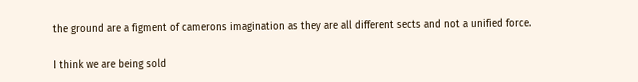the ground are a figment of camerons imagination as they are all different sects and not a unified force.

I think we are being sold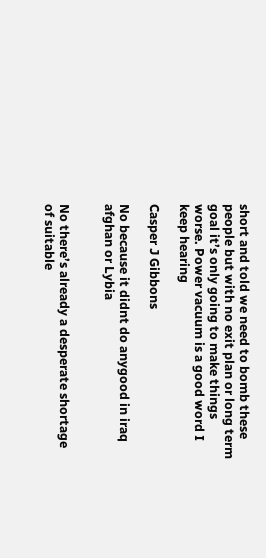short and told we need to bomb these people but with no exit plan or long term goal it’s only going to make things worse. Power vacuum is a good word I keep hearing

Casper J Gibbons

No because it didnt do anygood in iraq afghan or Lybia


No there’s already a desperate shortage of suitable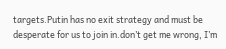targets.Putin has no exit strategy and must be desperate for us to join in.don’t get me wrong, I’m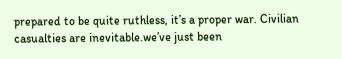prepared to be quite ruthless, it’s a proper war. Civilian casualties are inevitable.we’ve just been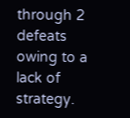through 2 defeats owing to a lack of strategy.